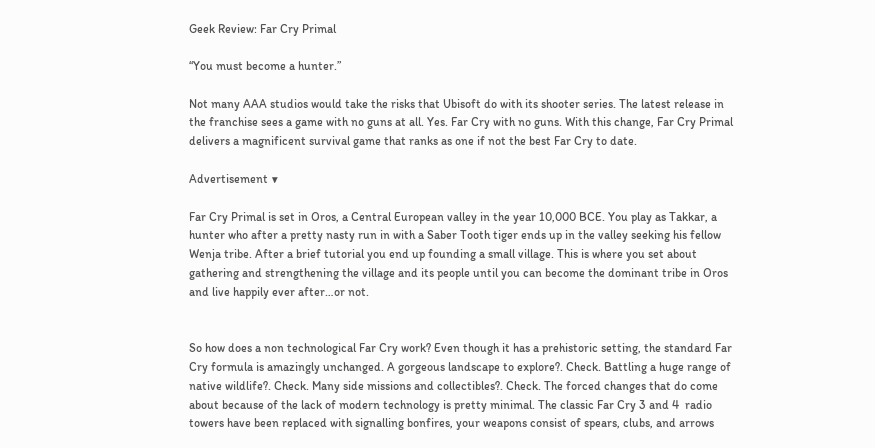Geek Review: Far Cry Primal

“You must become a hunter.”

Not many AAA studios would take the risks that Ubisoft do with its shooter series. The latest release in the franchise sees a game with no guns at all. Yes. Far Cry with no guns. With this change, Far Cry Primal delivers a magnificent survival game that ranks as one if not the best Far Cry to date.

Advertisement ▼

Far Cry Primal is set in Oros, a Central European valley in the year 10,000 BCE. You play as Takkar, a hunter who after a pretty nasty run in with a Saber Tooth tiger ends up in the valley seeking his fellow Wenja tribe. After a brief tutorial you end up founding a small village. This is where you set about gathering and strengthening the village and its people until you can become the dominant tribe in Oros and live happily ever after…or not.


So how does a non technological Far Cry work? Even though it has a prehistoric setting, the standard Far Cry formula is amazingly unchanged. A gorgeous landscape to explore?. Check. Battling a huge range of native wildlife?. Check. Many side missions and collectibles?. Check. The forced changes that do come about because of the lack of modern technology is pretty minimal. The classic Far Cry 3 and 4  radio towers have been replaced with signalling bonfires, your weapons consist of spears, clubs, and arrows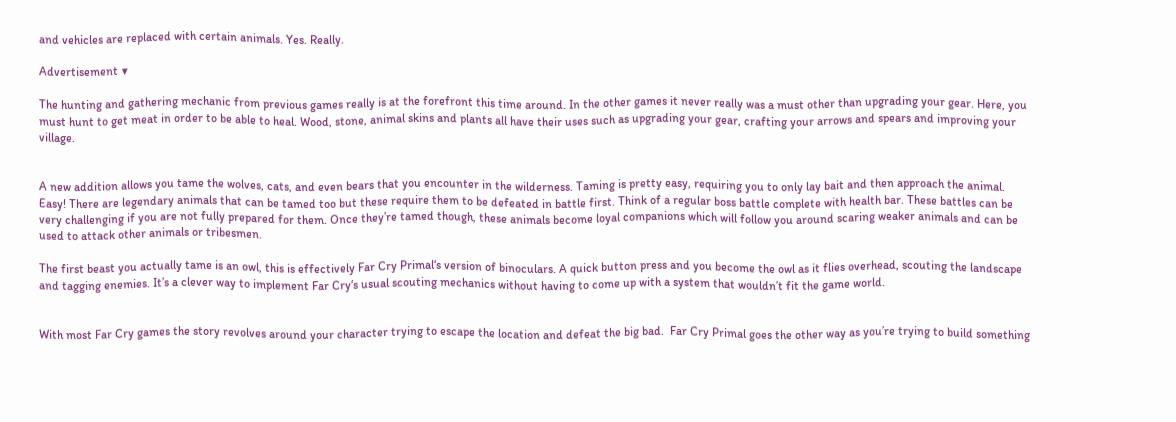and vehicles are replaced with certain animals. Yes. Really.

Advertisement ▼

The hunting and gathering mechanic from previous games really is at the forefront this time around. In the other games it never really was a must other than upgrading your gear. Here, you must hunt to get meat in order to be able to heal. Wood, stone, animal skins and plants all have their uses such as upgrading your gear, crafting your arrows and spears and improving your village.


A new addition allows you tame the wolves, cats, and even bears that you encounter in the wilderness. Taming is pretty easy, requiring you to only lay bait and then approach the animal. Easy! There are legendary animals that can be tamed too but these require them to be defeated in battle first. Think of a regular boss battle complete with health bar. These battles can be very challenging if you are not fully prepared for them. Once they’re tamed though, these animals become loyal companions which will follow you around scaring weaker animals and can be used to attack other animals or tribesmen.

The first beast you actually tame is an owl, this is effectively Far Cry Primal‘s version of binoculars. A quick button press and you become the owl as it flies overhead, scouting the landscape and tagging enemies. It’s a clever way to implement Far Cry‘s usual scouting mechanics without having to come up with a system that wouldn’t fit the game world.


With most Far Cry games the story revolves around your character trying to escape the location and defeat the big bad.  Far Cry Primal goes the other way as you’re trying to build something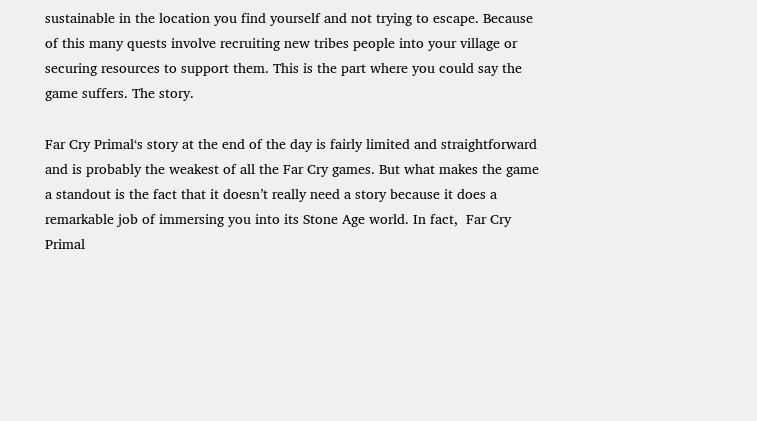sustainable in the location you find yourself and not trying to escape. Because of this many quests involve recruiting new tribes people into your village or securing resources to support them. This is the part where you could say the game suffers. The story.

Far Cry Primal‘s story at the end of the day is fairly limited and straightforward and is probably the weakest of all the Far Cry games. But what makes the game a standout is the fact that it doesn’t really need a story because it does a remarkable job of immersing you into its Stone Age world. In fact,  Far Cry Primal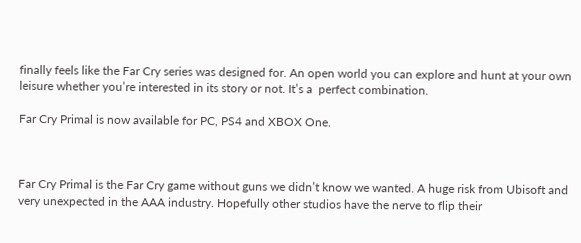finally feels like the Far Cry series was designed for. An open world you can explore and hunt at your own leisure whether you’re interested in its story or not. It’s a  perfect combination.

Far Cry Primal is now available for PC, PS4 and XBOX One.



Far Cry Primal is the Far Cry game without guns we didn’t know we wanted. A huge risk from Ubisoft and very unexpected in the AAA industry. Hopefully other studios have the nerve to flip their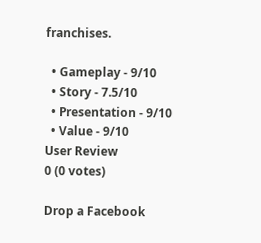franchises.

  • Gameplay - 9/10
  • Story - 7.5/10
  • Presentation - 9/10
  • Value - 9/10
User Review
0 (0 votes)

Drop a Facebook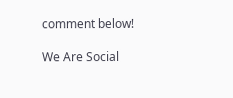comment below!

We Are Social